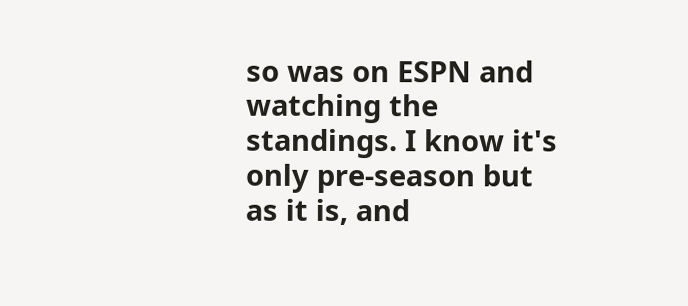so was on ESPN and watching the standings. I know it's only pre-season but as it is, and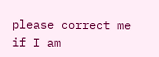please correct me if I am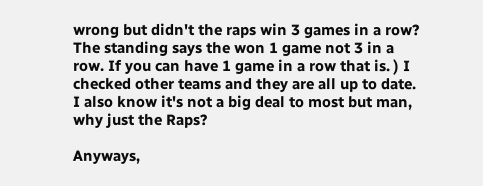wrong but didn't the raps win 3 games in a row? The standing says the won 1 game not 3 in a row. If you can have 1 game in a row that is. ) I checked other teams and they are all up to date. I also know it's not a big deal to most but man, why just the Raps?

Anyways,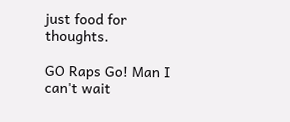just food for thoughts.

GO Raps Go! Man I can't wait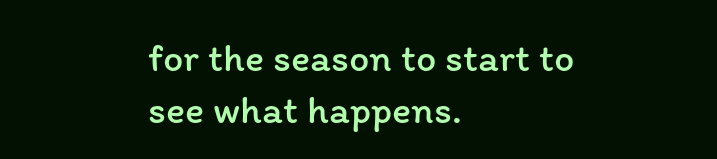for the season to start to see what happens.